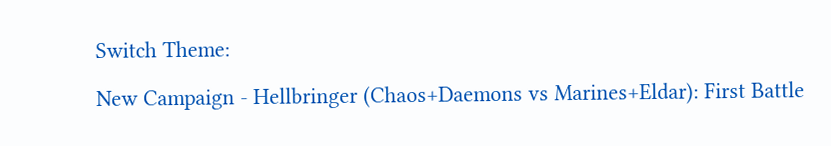Switch Theme:

New Campaign - Hellbringer (Chaos+Daemons vs Marines+Eldar): First Battle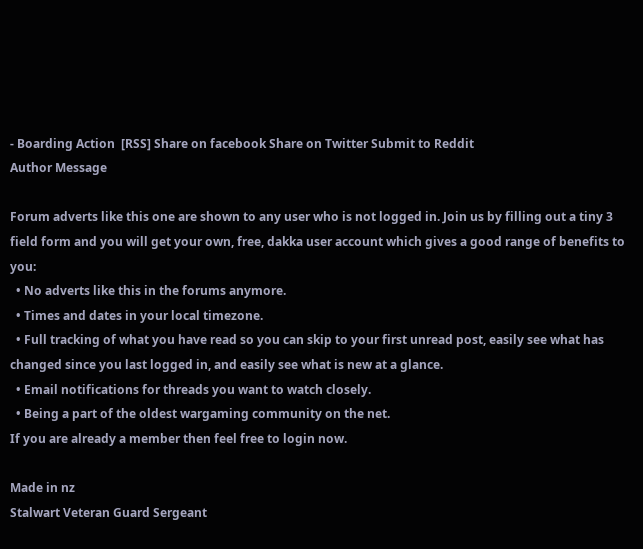- Boarding Action  [RSS] Share on facebook Share on Twitter Submit to Reddit
Author Message

Forum adverts like this one are shown to any user who is not logged in. Join us by filling out a tiny 3 field form and you will get your own, free, dakka user account which gives a good range of benefits to you:
  • No adverts like this in the forums anymore.
  • Times and dates in your local timezone.
  • Full tracking of what you have read so you can skip to your first unread post, easily see what has changed since you last logged in, and easily see what is new at a glance.
  • Email notifications for threads you want to watch closely.
  • Being a part of the oldest wargaming community on the net.
If you are already a member then feel free to login now.

Made in nz
Stalwart Veteran Guard Sergeant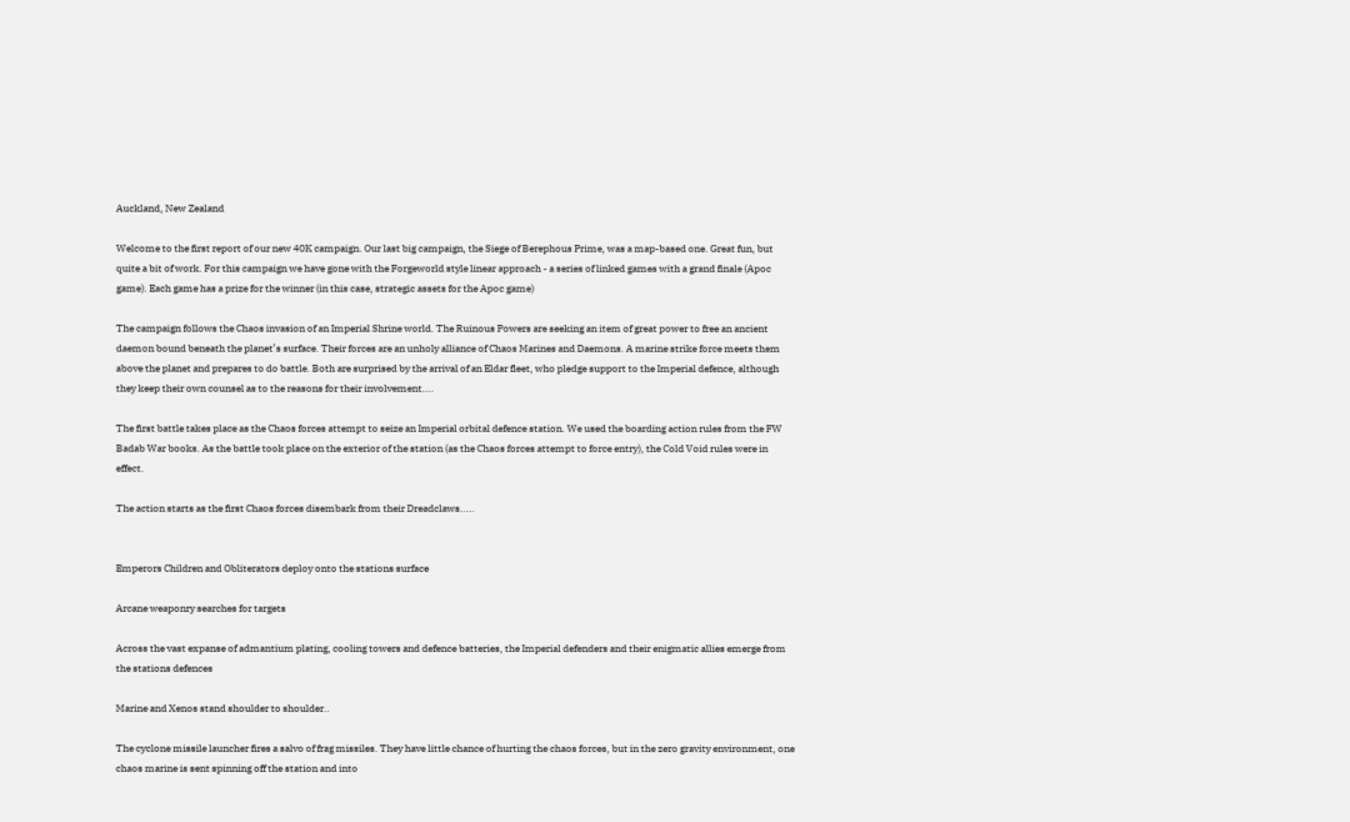Auckland, New Zealand

Welcome to the first report of our new 40K campaign. Our last big campaign, the Siege of Berephous Prime, was a map-based one. Great fun, but quite a bit of work. For this campaign we have gone with the Forgeworld style linear approach - a series of linked games with a grand finale (Apoc game). Each game has a prize for the winner (in this case, strategic assets for the Apoc game)

The campaign follows the Chaos invasion of an Imperial Shrine world. The Ruinous Powers are seeking an item of great power to free an ancient daemon bound beneath the planet’s surface. Their forces are an unholy alliance of Chaos Marines and Daemons. A marine strike force meets them above the planet and prepares to do battle. Both are surprised by the arrival of an Eldar fleet, who pledge support to the Imperial defence, although they keep their own counsel as to the reasons for their involvement....

The first battle takes place as the Chaos forces attempt to seize an Imperial orbital defence station. We used the boarding action rules from the FW Badab War books. As the battle took place on the exterior of the station (as the Chaos forces attempt to force entry), the Cold Void rules were in effect.

The action starts as the first Chaos forces disembark from their Dreadclaws.....


Emperors Children and Obliterators deploy onto the stations surface

Arcane weaponry searches for targets

Across the vast expanse of admantium plating, cooling towers and defence batteries, the Imperial defenders and their enigmatic allies emerge from the stations defences

Marine and Xenos stand shoulder to shoulder..

The cyclone missile launcher fires a salvo of frag missiles. They have little chance of hurting the chaos forces, but in the zero gravity environment, one chaos marine is sent spinning off the station and into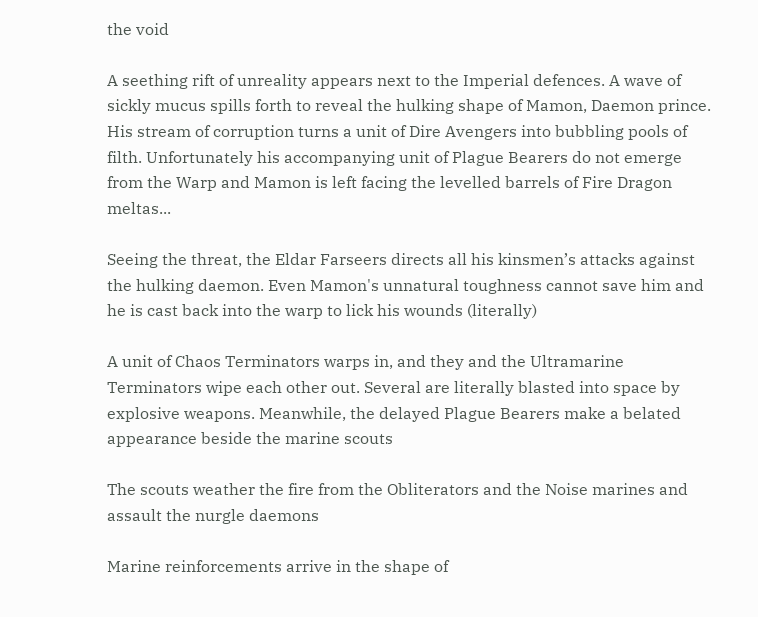the void

A seething rift of unreality appears next to the Imperial defences. A wave of sickly mucus spills forth to reveal the hulking shape of Mamon, Daemon prince. His stream of corruption turns a unit of Dire Avengers into bubbling pools of filth. Unfortunately his accompanying unit of Plague Bearers do not emerge from the Warp and Mamon is left facing the levelled barrels of Fire Dragon meltas...

Seeing the threat, the Eldar Farseers directs all his kinsmen’s attacks against the hulking daemon. Even Mamon's unnatural toughness cannot save him and he is cast back into the warp to lick his wounds (literally)

A unit of Chaos Terminators warps in, and they and the Ultramarine Terminators wipe each other out. Several are literally blasted into space by explosive weapons. Meanwhile, the delayed Plague Bearers make a belated appearance beside the marine scouts

The scouts weather the fire from the Obliterators and the Noise marines and assault the nurgle daemons

Marine reinforcements arrive in the shape of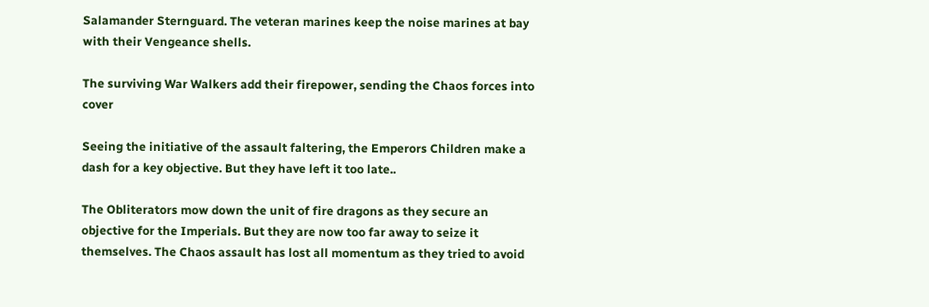Salamander Sternguard. The veteran marines keep the noise marines at bay with their Vengeance shells.

The surviving War Walkers add their firepower, sending the Chaos forces into cover

Seeing the initiative of the assault faltering, the Emperors Children make a dash for a key objective. But they have left it too late..

The Obliterators mow down the unit of fire dragons as they secure an objective for the Imperials. But they are now too far away to seize it themselves. The Chaos assault has lost all momentum as they tried to avoid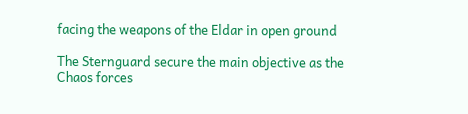facing the weapons of the Eldar in open ground

The Sternguard secure the main objective as the Chaos forces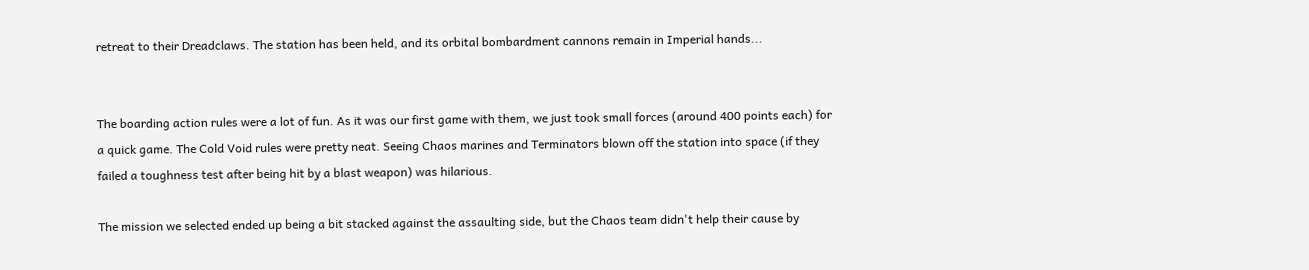retreat to their Dreadclaws. The station has been held, and its orbital bombardment cannons remain in Imperial hands...


The boarding action rules were a lot of fun. As it was our first game with them, we just took small forces (around 400 points each) for a quick game. The Cold Void rules were pretty neat. Seeing Chaos marines and Terminators blown off the station into space (if they failed a toughness test after being hit by a blast weapon) was hilarious.

The mission we selected ended up being a bit stacked against the assaulting side, but the Chaos team didn't help their cause by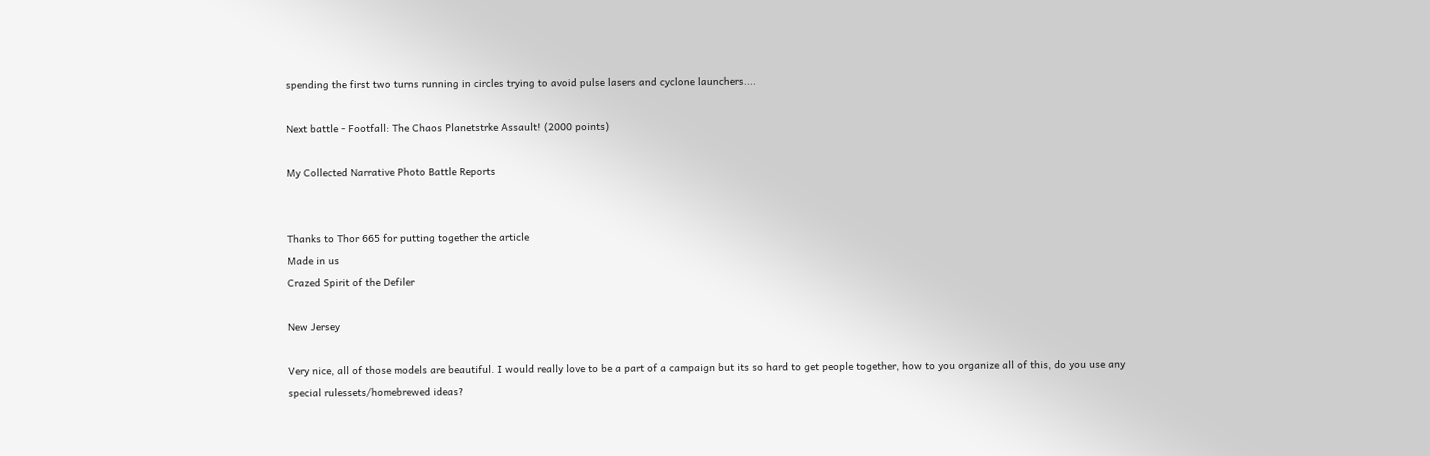spending the first two turns running in circles trying to avoid pulse lasers and cyclone launchers....

Next battle - Footfall: The Chaos Planetstrke Assault! (2000 points)

My Collected Narrative Photo Battle Reports


Thanks to Thor 665 for putting together the article
Made in us
Crazed Spirit of the Defiler

New Jersey

Very nice, all of those models are beautiful. I would really love to be a part of a campaign but its so hard to get people together, how to you organize all of this, do you use any special rulessets/homebrewed ideas?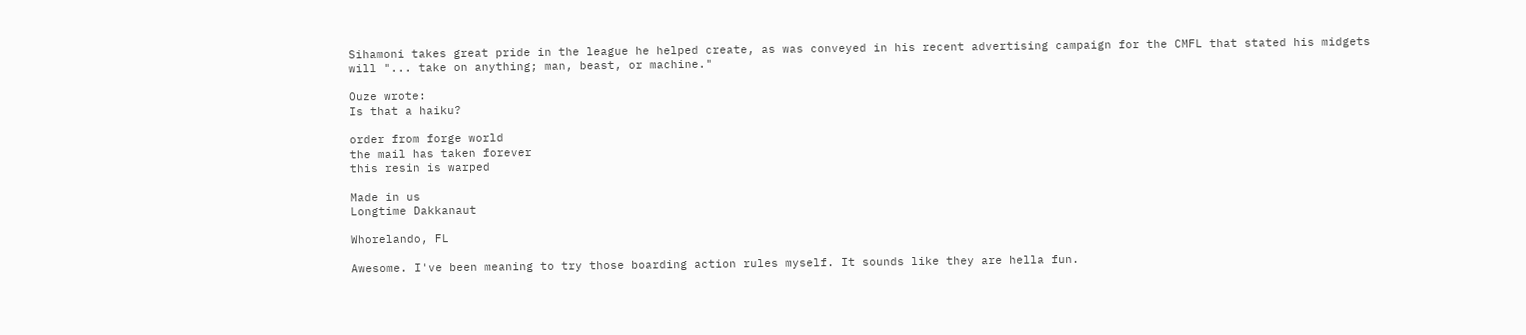Sihamoni takes great pride in the league he helped create, as was conveyed in his recent advertising campaign for the CMFL that stated his midgets will "... take on anything; man, beast, or machine."

Ouze wrote:
Is that a haiku?

order from forge world
the mail has taken forever
this resin is warped

Made in us
Longtime Dakkanaut

Whorelando, FL

Awesome. I've been meaning to try those boarding action rules myself. It sounds like they are hella fun.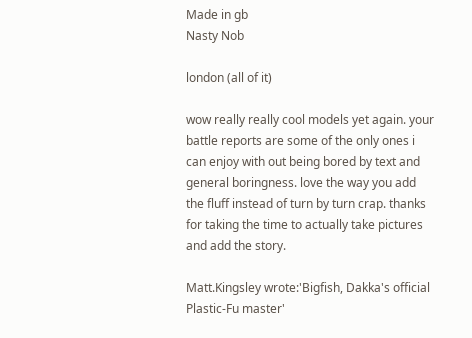Made in gb
Nasty Nob

london (all of it)

wow really really cool models yet again. your battle reports are some of the only ones i can enjoy with out being bored by text and general boringness. love the way you add the fluff instead of turn by turn crap. thanks for taking the time to actually take pictures and add the story.

Matt.Kingsley wrote:'Bigfish, Dakka's official Plastic-Fu master'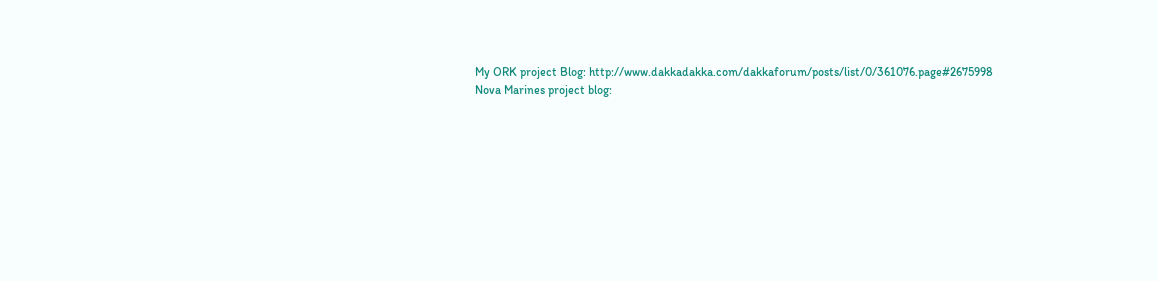My ORK project Blog: http://www.dakkadakka.com/dakkaforum/posts/list/0/361076.page#2675998
Nova Marines project blog: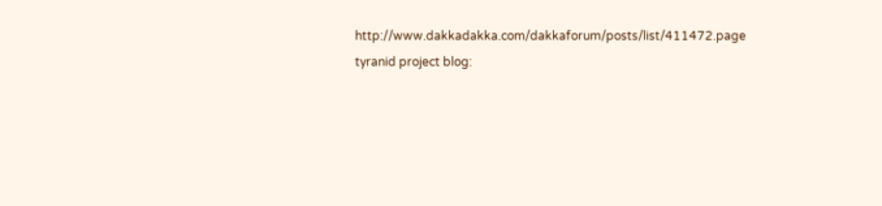http://www.dakkadakka.com/dakkaforum/posts/list/411472.page
tyranid project blog: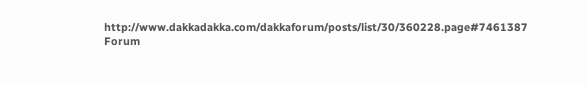http://www.dakkadakka.com/dakkaforum/posts/list/30/360228.page#7461387
Forum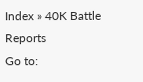Index » 40K Battle Reports
Go to: